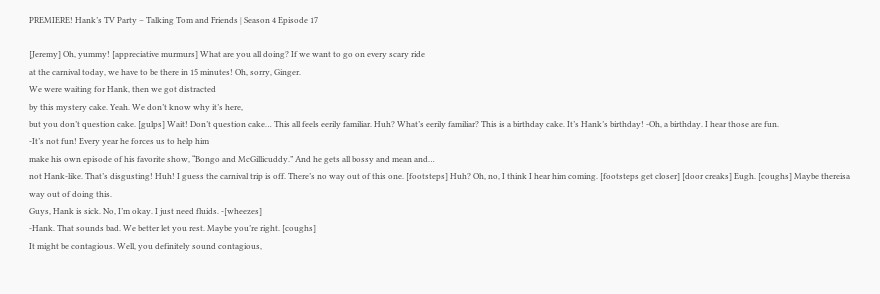PREMIERE! Hank’s TV Party – Talking Tom and Friends | Season 4 Episode 17

[Jeremy] Oh, yummy! [appreciative murmurs] What are you all doing? If we want to go on every scary ride
at the carnival today, we have to be there in 15 minutes! Oh, sorry, Ginger.
We were waiting for Hank, then we got distracted
by this mystery cake. Yeah. We don’t know why it’s here,
but you don’t question cake. [gulps] Wait! Don’t question cake… This all feels eerily familiar. Huh? What’s eerily familiar? This is a birthday cake. It’s Hank’s birthday! -Oh, a birthday. I hear those are fun.
-It’s not fun! Every year he forces us to help him
make his own episode of his favorite show, “Bongo and McGillicuddy.” And he gets all bossy and mean and…
not Hank-like. That’s disgusting! Huh! I guess the carnival trip is off. There’s no way out of this one. [footsteps] Huh? Oh, no, I think I hear him coming. [footsteps get closer] [door creaks] Eugh. [coughs] Maybe thereisa way out of doing this.
Guys, Hank is sick. No, I’m okay. I just need fluids. -[wheezes]
-Hank. That sounds bad. We better let you rest. Maybe you’re right. [coughs]
It might be contagious. Well, you definitely sound contagious,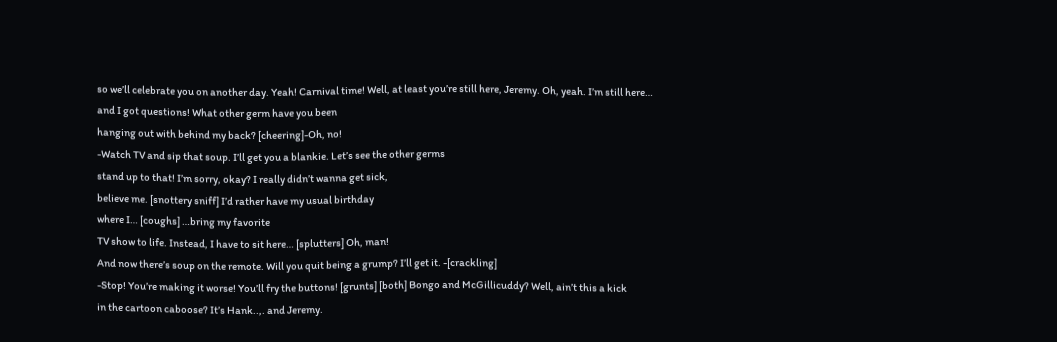so we’ll celebrate you on another day. Yeah! Carnival time! Well, at least you’re still here, Jeremy. Oh, yeah. I’m still here…
and I got questions! What other germ have you been
hanging out with behind my back? [cheering]-Oh, no!
-Watch TV and sip that soup. I’ll get you a blankie. Let’s see the other germs
stand up to that! I’m sorry, okay? I really didn’t wanna get sick,
believe me. [snottery sniff] I’d rather have my usual birthday
where I… [coughs] …bring my favorite
TV show to life. Instead, I have to sit here… [splutters] Oh, man!
And now there’s soup on the remote. Will you quit being a grump? I’ll get it. -[crackling]
-Stop! You’re making it worse! You’ll fry the buttons! [grunts] [both] Bongo and McGillicuddy? Well, ain’t this a kick
in the cartoon caboose? It’s Hank..,. and Jeremy.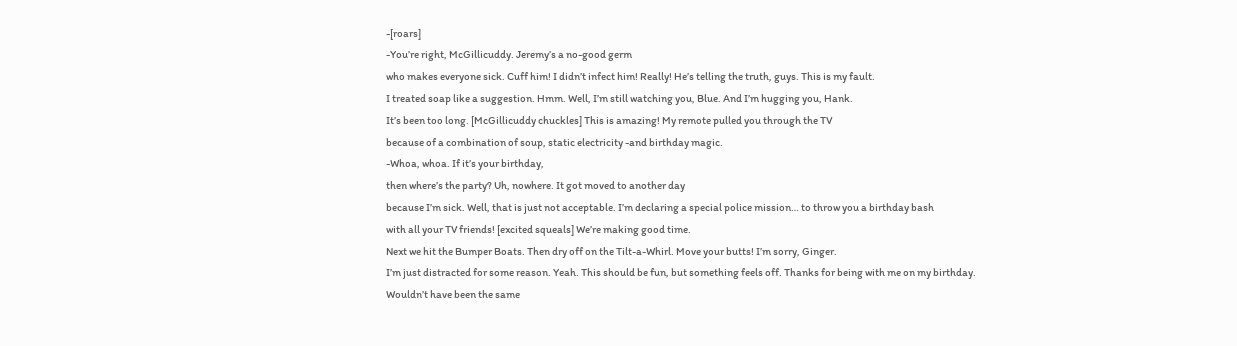-[roars]
-You’re right, McGillicuddy. Jeremy’s a no-good germ
who makes everyone sick. Cuff him! I didn’t infect him! Really! He’s telling the truth, guys. This is my fault.
I treated soap like a suggestion. Hmm. Well, I’m still watching you, Blue. And I’m hugging you, Hank.
It’s been too long. [McGillicuddy chuckles] This is amazing! My remote pulled you through the TV
because of a combination of soup, static electricity -and birthday magic.
-Whoa, whoa. If it’s your birthday,
then where’s the party? Uh, nowhere. It got moved to another day
because I’m sick. Well, that is just not acceptable. I’m declaring a special police mission… to throw you a birthday bash
with all your TV friends! [excited squeals] We’re making good time.
Next we hit the Bumper Boats. Then dry off on the Tilt-a-Whirl. Move your butts! I’m sorry, Ginger.
I’m just distracted for some reason. Yeah. This should be fun, but something feels off. Thanks for being with me on my birthday.
Wouldn’t have been the same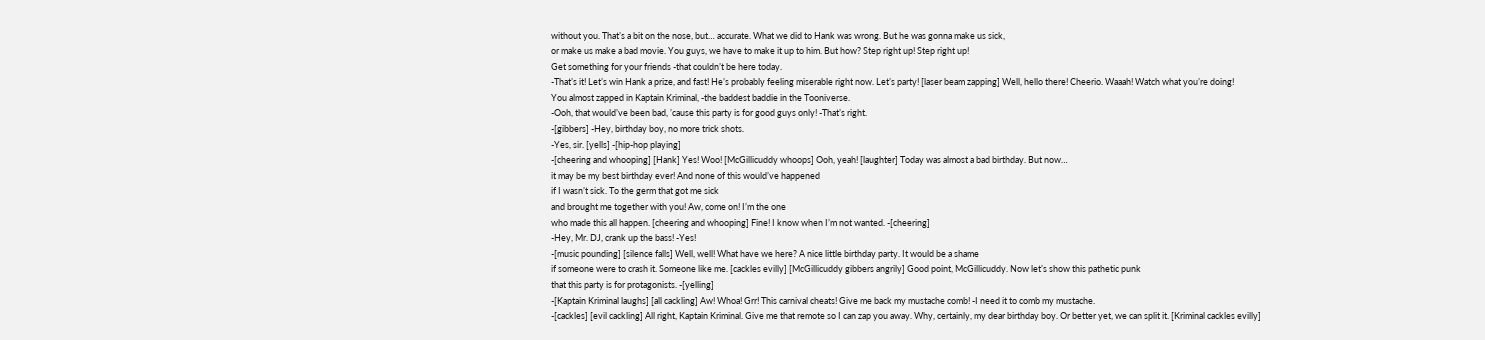without you. That’s a bit on the nose, but… accurate. What we did to Hank was wrong. But he was gonna make us sick,
or make us make a bad movie. You guys, we have to make it up to him. But how? Step right up! Step right up!
Get something for your friends -that couldn’t be here today.
-That’s it! Let’s win Hank a prize, and fast! He’s probably feeling miserable right now. Let’s party! [laser beam zapping] Well, hello there! Cheerio. Waaah! Watch what you’re doing!
You almost zapped in Kaptain Kriminal, -the baddest baddie in the Tooniverse.
-Ooh, that would’ve been bad, ’cause this party is for good guys only! -That’s right.
-[gibbers] -Hey, birthday boy, no more trick shots.
-Yes, sir. [yells] -[hip-hop playing]
-[cheering and whooping] [Hank] Yes! Woo! [McGillicuddy whoops] Ooh, yeah! [laughter] Today was almost a bad birthday. But now…
it may be my best birthday ever! And none of this would’ve happened
if I wasn’t sick. To the germ that got me sick
and brought me together with you! Aw, come on! I’m the one
who made this all happen. [cheering and whooping] Fine! I know when I’m not wanted. -[cheering]
-Hey, Mr. DJ, crank up the bass! -Yes!
-[music pounding] [silence falls] Well, well! What have we here? A nice little birthday party. It would be a shame
if someone were to crash it. Someone like me. [cackles evilly] [McGillicuddy gibbers angrily] Good point, McGillicuddy. Now let’s show this pathetic punk
that this party is for protagonists. -[yelling]
-[Kaptain Kriminal laughs] [all cackling] Aw! Whoa! Grr! This carnival cheats! Give me back my mustache comb! -I need it to comb my mustache.
-[cackles] [evil cackling] All right, Kaptain Kriminal. Give me that remote so I can zap you away. Why, certainly, my dear birthday boy. Or better yet, we can split it. [Kriminal cackles evilly]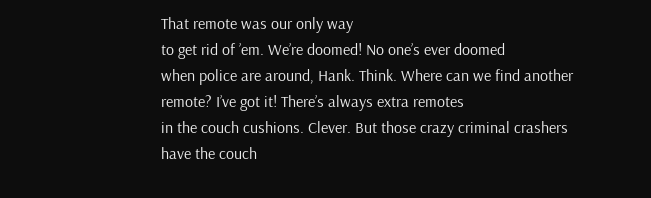That remote was our only way
to get rid of ’em. We’re doomed! No one’s ever doomed
when police are around, Hank. Think. Where can we find another remote? I’ve got it! There’s always extra remotes
in the couch cushions. Clever. But those crazy criminal crashers
have the couch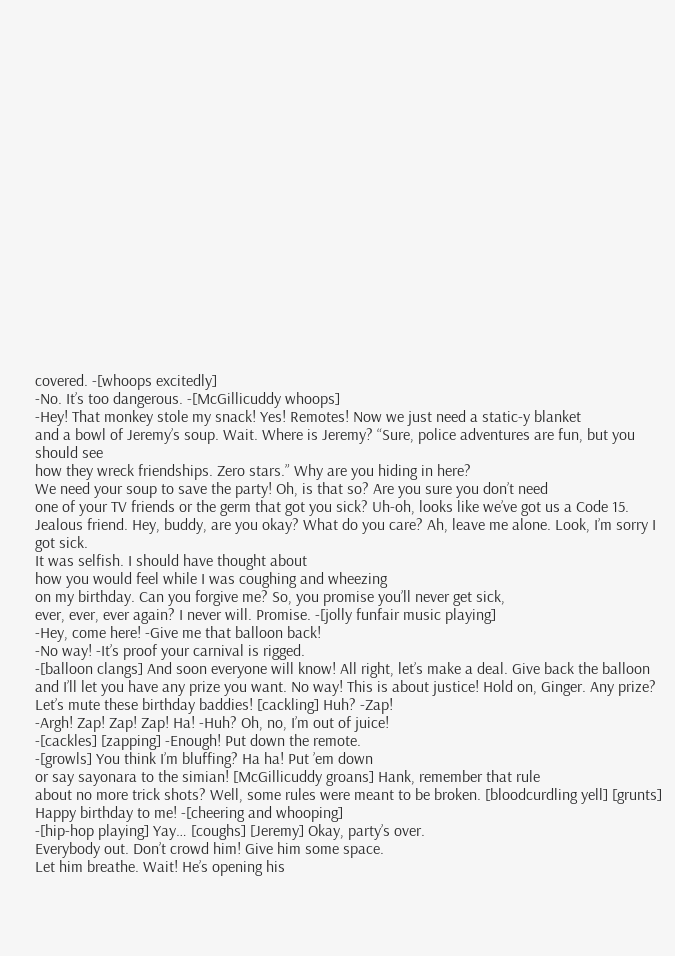covered. -[whoops excitedly]
-No. It’s too dangerous. -[McGillicuddy whoops]
-Hey! That monkey stole my snack! Yes! Remotes! Now we just need a static-y blanket
and a bowl of Jeremy’s soup. Wait. Where is Jeremy? “Sure, police adventures are fun, but you should see
how they wreck friendships. Zero stars.” Why are you hiding in here?
We need your soup to save the party! Oh, is that so? Are you sure you don’t need
one of your TV friends or the germ that got you sick? Uh-oh, looks like we’ve got us a Code 15. Jealous friend. Hey, buddy, are you okay? What do you care? Ah, leave me alone. Look, I’m sorry I got sick.
It was selfish. I should have thought about
how you would feel while I was coughing and wheezing
on my birthday. Can you forgive me? So, you promise you’ll never get sick,
ever, ever, ever again? I never will. Promise. -[jolly funfair music playing]
-Hey, come here! -Give me that balloon back!
-No way! -It’s proof your carnival is rigged.
-[balloon clangs] And soon everyone will know! All right, let’s make a deal. Give back the balloon
and I’ll let you have any prize you want. No way! This is about justice! Hold on, Ginger. Any prize? Let’s mute these birthday baddies! [cackling] Huh? -Zap!
-Argh! Zap! Zap! Zap! Ha! -Huh? Oh, no, I’m out of juice!
-[cackles] [zapping] -Enough! Put down the remote.
-[growls] You think I’m bluffing? Ha ha! Put ’em down
or say sayonara to the simian! [McGillicuddy groans] Hank, remember that rule
about no more trick shots? Well, some rules were meant to be broken. [bloodcurdling yell] [grunts] Happy birthday to me! -[cheering and whooping]
-[hip-hop playing] Yay… [coughs] [Jeremy] Okay, party’s over.
Everybody out. Don’t crowd him! Give him some space.
Let him breathe. Wait! He’s opening his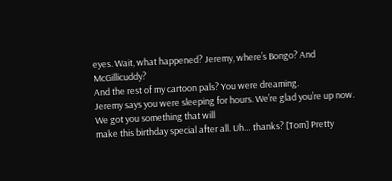eyes. Wait, what happened? Jeremy, where’s Bongo? And McGillicuddy?
And the rest of my cartoon pals? You were dreaming.
Jeremy says you were sleeping for hours. We’re glad you’re up now. We got you something that will
make this birthday special after all. Uh… thanks? [Tom] Pretty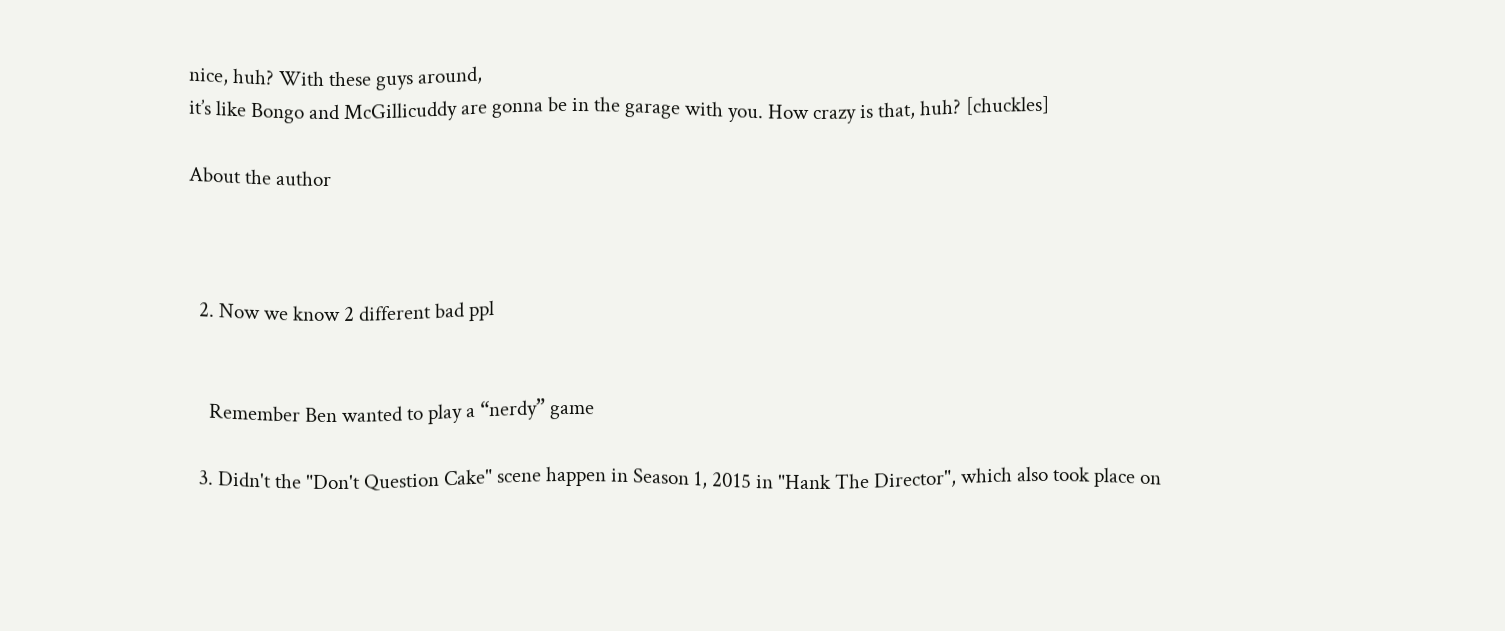nice, huh? With these guys around,
it’s like Bongo and McGillicuddy are gonna be in the garage with you. How crazy is that, huh? [chuckles]

About the author



  2. Now we know 2 different bad ppl


    Remember Ben wanted to play a “nerdy” game

  3. Didn't the "Don't Question Cake" scene happen in Season 1, 2015 in "Hank The Director", which also took place on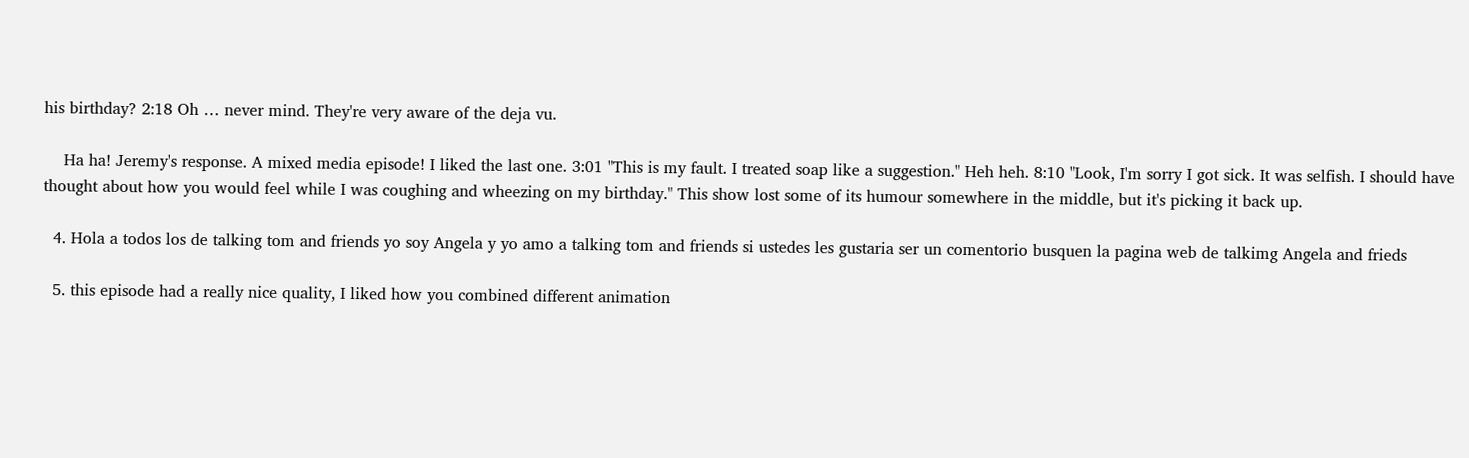his birthday? 2:18 Oh … never mind. They're very aware of the deja vu.

    Ha ha! Jeremy's response. A mixed media episode! I liked the last one. 3:01 "This is my fault. I treated soap like a suggestion." Heh heh. 8:10 "Look, I'm sorry I got sick. It was selfish. I should have thought about how you would feel while I was coughing and wheezing on my birthday." This show lost some of its humour somewhere in the middle, but it's picking it back up.

  4. Hola a todos los de talking tom and friends yo soy Angela y yo amo a talking tom and friends si ustedes les gustaria ser un comentorio busquen la pagina web de talkimg Angela and frieds

  5. this episode had a really nice quality, I liked how you combined different animation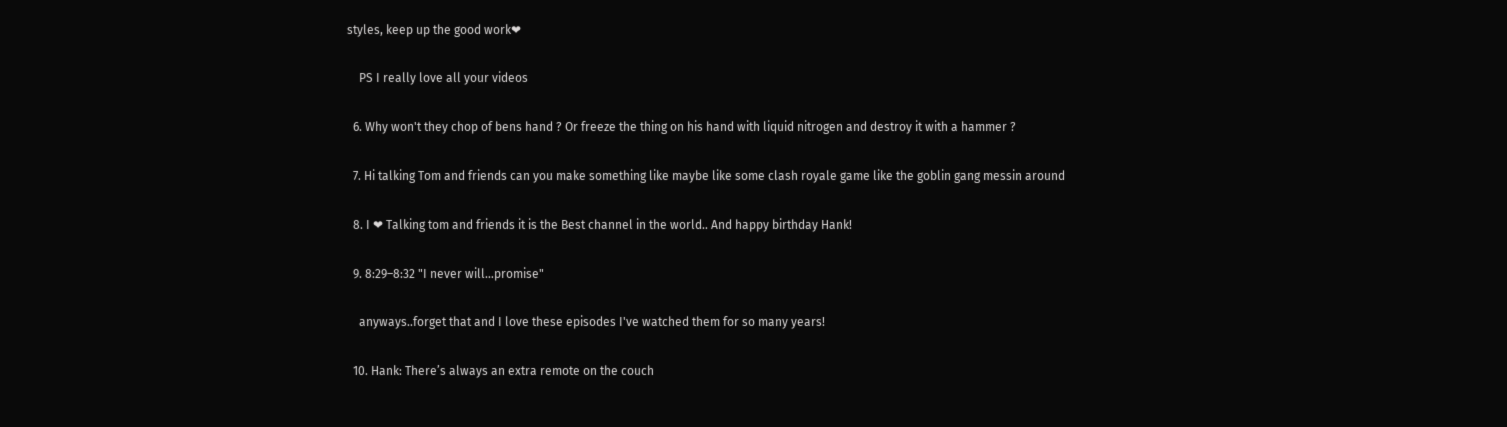styles, keep up the good work❤

    PS I really love all your videos

  6. Why won't they chop of bens hand ? Or freeze the thing on his hand with liquid nitrogen and destroy it with a hammer ?

  7. Hi talking Tom and friends can you make something like maybe like some clash royale game like the goblin gang messin around

  8. I ❤ Talking tom and friends it is the Best channel in the world.. And happy birthday Hank!

  9. 8:29–8:32 "I never will…promise"

    anyways..forget that and I love these episodes I've watched them for so many years!

  10. Hank: There’s always an extra remote on the couch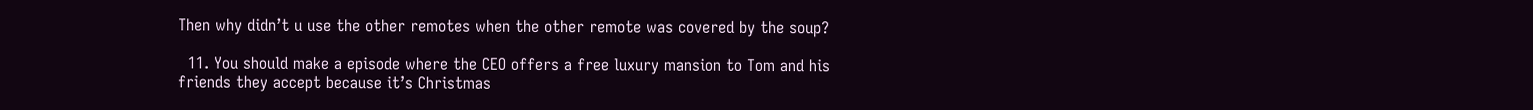Then why didn’t u use the other remotes when the other remote was covered by the soup?

  11. You should make a episode where the CEO offers a free luxury mansion to Tom and his friends they accept because it’s Christmas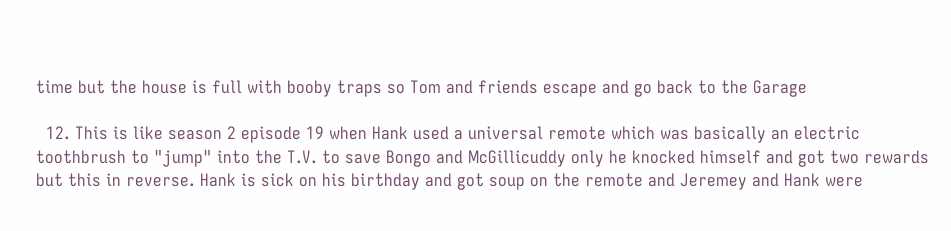time but the house is full with booby traps so Tom and friends escape and go back to the Garage

  12. This is like season 2 episode 19 when Hank used a universal remote which was basically an electric toothbrush to "jump" into the T.V. to save Bongo and McGillicuddy only he knocked himself and got two rewards but this in reverse. Hank is sick on his birthday and got soup on the remote and Jeremey and Hank were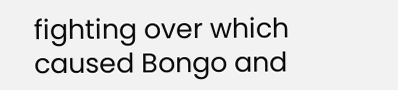fighting over which caused Bongo and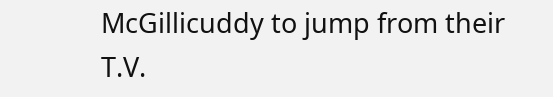McGillicuddy to jump from their T.V.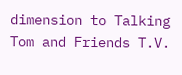dimension to Talking Tom and Friends T.V.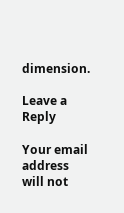dimension.

Leave a Reply

Your email address will not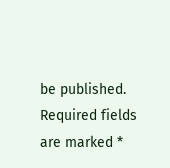be published. Required fields are marked *